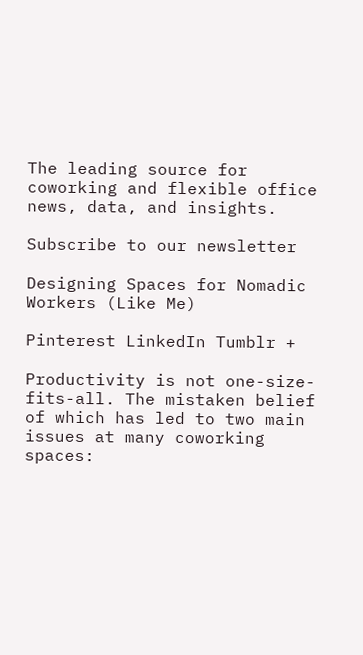The leading source for coworking and flexible office news, data, and insights.

Subscribe to our newsletter

Designing Spaces for Nomadic Workers (Like Me)

Pinterest LinkedIn Tumblr +

Productivity is not one-size-fits-all. The mistaken belief of which has led to two main issues at many coworking spaces: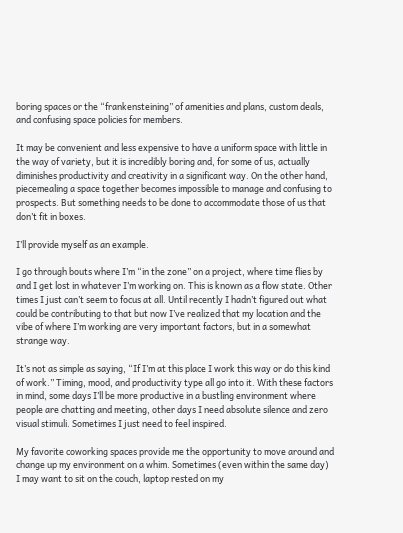boring spaces or the “frankensteining” of amenities and plans, custom deals, and confusing space policies for members.

It may be convenient and less expensive to have a uniform space with little in the way of variety, but it is incredibly boring and, for some of us, actually diminishes productivity and creativity in a significant way. On the other hand, piecemealing a space together becomes impossible to manage and confusing to prospects. But something needs to be done to accommodate those of us that don’t fit in boxes.

I’ll provide myself as an example.

I go through bouts where I’m “in the zone” on a project, where time flies by and I get lost in whatever I’m working on. This is known as a flow state. Other times I just can’t seem to focus at all. Until recently I hadn’t figured out what could be contributing to that but now I’ve realized that my location and the vibe of where I’m working are very important factors, but in a somewhat strange way.

It’s not as simple as saying, “If I’m at this place I work this way or do this kind of work.” Timing, mood, and productivity type all go into it. With these factors in mind, some days I’ll be more productive in a bustling environment where people are chatting and meeting, other days I need absolute silence and zero visual stimuli. Sometimes I just need to feel inspired.

My favorite coworking spaces provide me the opportunity to move around and change up my environment on a whim. Sometimes (even within the same day) I may want to sit on the couch, laptop rested on my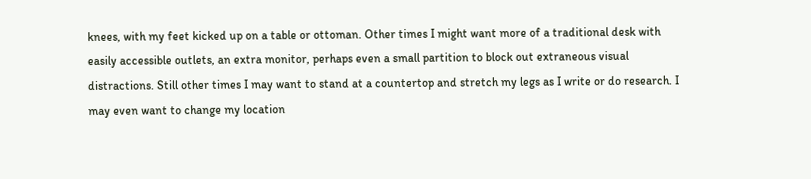knees, with my feet kicked up on a table or ottoman. Other times I might want more of a traditional desk with easily accessible outlets, an extra monitor, perhaps even a small partition to block out extraneous visual distractions. Still other times I may want to stand at a countertop and stretch my legs as I write or do research. I may even want to change my location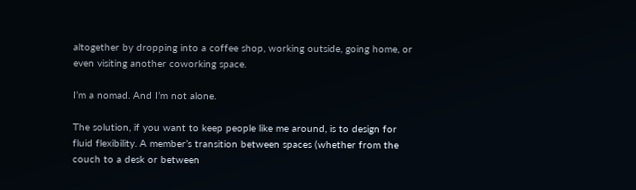altogether by dropping into a coffee shop, working outside, going home, or even visiting another coworking space.

I’m a nomad. And I’m not alone.

The solution, if you want to keep people like me around, is to design for fluid flexibility. A member’s transition between spaces (whether from the couch to a desk or between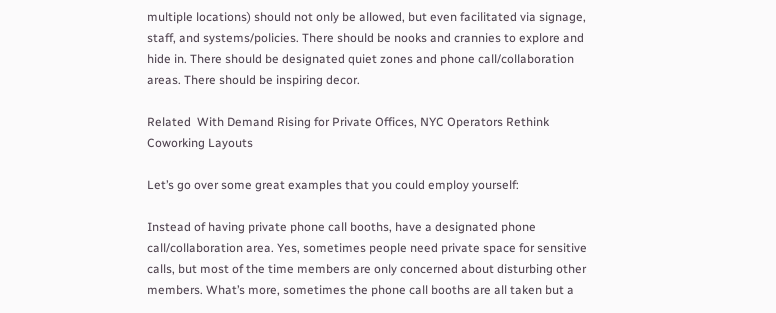multiple locations) should not only be allowed, but even facilitated via signage, staff, and systems/policies. There should be nooks and crannies to explore and hide in. There should be designated quiet zones and phone call/collaboration areas. There should be inspiring decor.

Related  With Demand Rising for Private Offices, NYC Operators Rethink Coworking Layouts

Let’s go over some great examples that you could employ yourself:

Instead of having private phone call booths, have a designated phone call/collaboration area. Yes, sometimes people need private space for sensitive calls, but most of the time members are only concerned about disturbing other members. What’s more, sometimes the phone call booths are all taken but a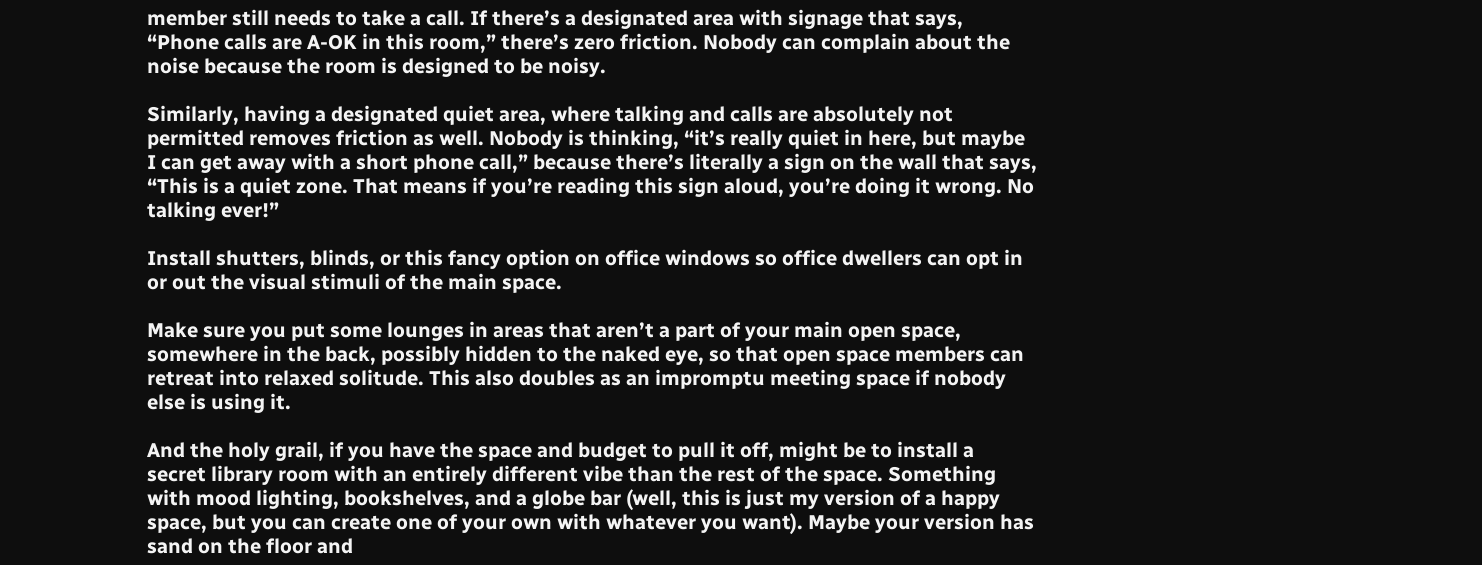member still needs to take a call. If there’s a designated area with signage that says, “Phone calls are A-OK in this room,” there’s zero friction. Nobody can complain about the noise because the room is designed to be noisy.

Similarly, having a designated quiet area, where talking and calls are absolutely not permitted removes friction as well. Nobody is thinking, “it’s really quiet in here, but maybe I can get away with a short phone call,” because there’s literally a sign on the wall that says, “This is a quiet zone. That means if you’re reading this sign aloud, you’re doing it wrong. No talking ever!”

Install shutters, blinds, or this fancy option on office windows so office dwellers can opt in or out the visual stimuli of the main space.

Make sure you put some lounges in areas that aren’t a part of your main open space, somewhere in the back, possibly hidden to the naked eye, so that open space members can retreat into relaxed solitude. This also doubles as an impromptu meeting space if nobody else is using it.

And the holy grail, if you have the space and budget to pull it off, might be to install a secret library room with an entirely different vibe than the rest of the space. Something with mood lighting, bookshelves, and a globe bar (well, this is just my version of a happy space, but you can create one of your own with whatever you want). Maybe your version has sand on the floor and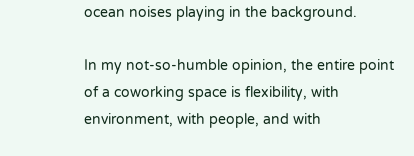ocean noises playing in the background.

In my not-so-humble opinion, the entire point of a coworking space is flexibility, with environment, with people, and with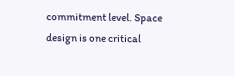commitment level. Space design is one critical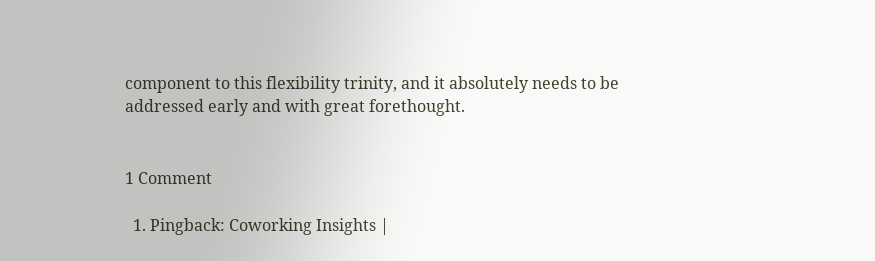component to this flexibility trinity, and it absolutely needs to be addressed early and with great forethought.


1 Comment

  1. Pingback: Coworking Insights |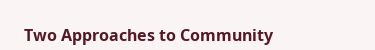Two Approaches to Community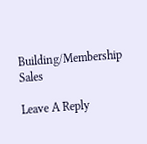Building/Membership Sales

Leave A Reply